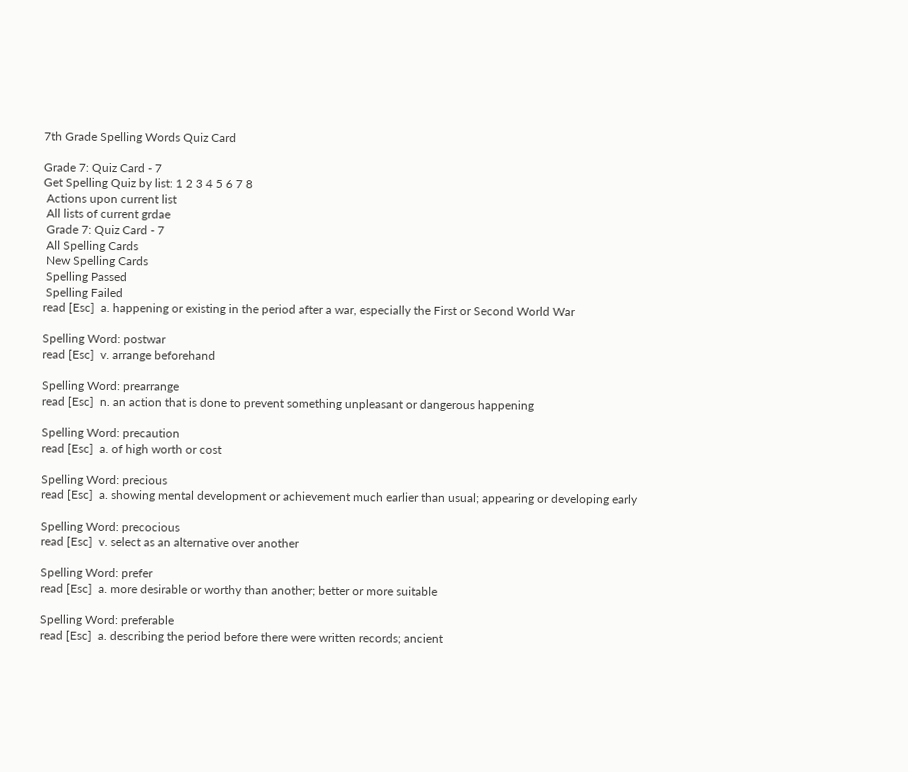7th Grade Spelling Words Quiz Card

Grade 7: Quiz Card - 7
Get Spelling Quiz by list: 1 2 3 4 5 6 7 8
 Actions upon current list
 All lists of current grdae
 Grade 7: Quiz Card - 7
 All Spelling Cards
 New Spelling Cards
 Spelling Passed
 Spelling Failed
read [Esc]  a. happening or existing in the period after a war, especially the First or Second World War

Spelling Word: postwar
read [Esc]  v. arrange beforehand

Spelling Word: prearrange
read [Esc]  n. an action that is done to prevent something unpleasant or dangerous happening

Spelling Word: precaution
read [Esc]  a. of high worth or cost

Spelling Word: precious
read [Esc]  a. showing mental development or achievement much earlier than usual; appearing or developing early

Spelling Word: precocious
read [Esc]  v. select as an alternative over another

Spelling Word: prefer
read [Esc]  a. more desirable or worthy than another; better or more suitable

Spelling Word: preferable
read [Esc]  a. describing the period before there were written records; ancient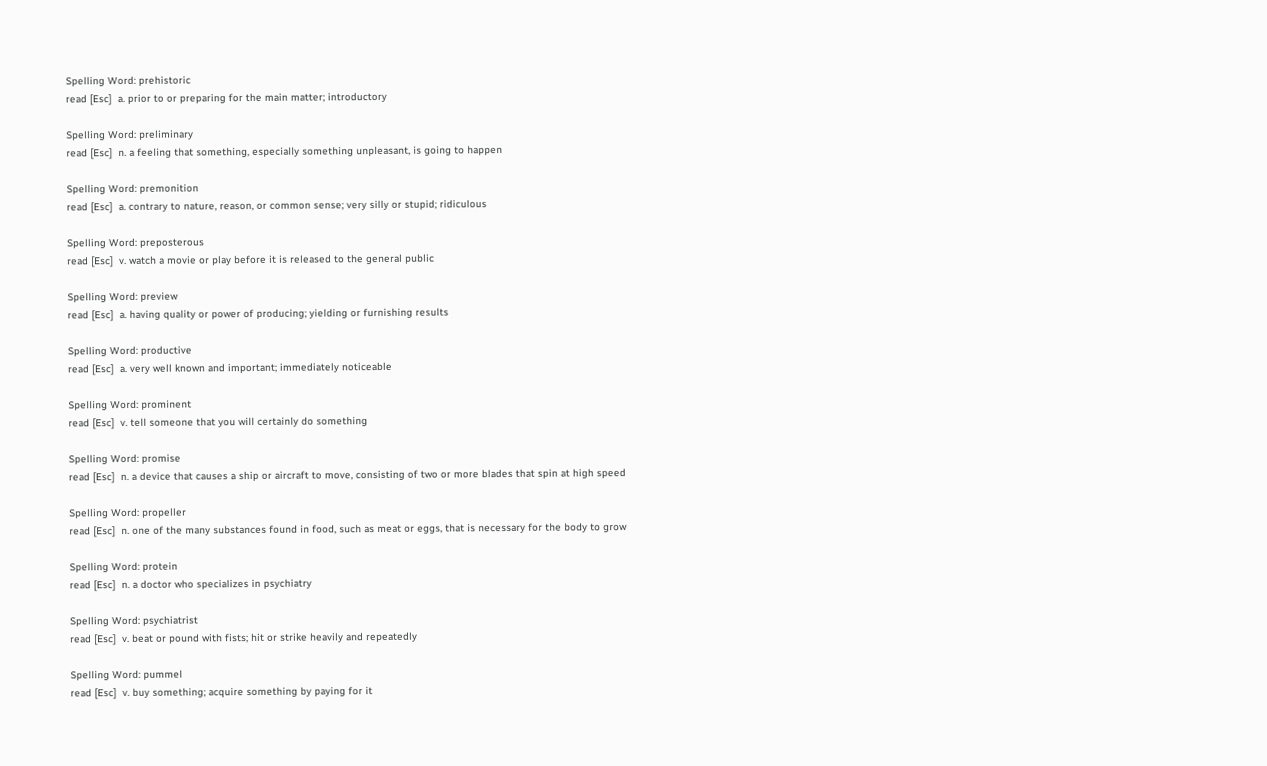Spelling Word: prehistoric
read [Esc]  a. prior to or preparing for the main matter; introductory

Spelling Word: preliminary
read [Esc]  n. a feeling that something, especially something unpleasant, is going to happen

Spelling Word: premonition
read [Esc]  a. contrary to nature, reason, or common sense; very silly or stupid; ridiculous

Spelling Word: preposterous
read [Esc]  v. watch a movie or play before it is released to the general public

Spelling Word: preview
read [Esc]  a. having quality or power of producing; yielding or furnishing results

Spelling Word: productive
read [Esc]  a. very well known and important; immediately noticeable

Spelling Word: prominent
read [Esc]  v. tell someone that you will certainly do something

Spelling Word: promise
read [Esc]  n. a device that causes a ship or aircraft to move, consisting of two or more blades that spin at high speed

Spelling Word: propeller
read [Esc]  n. one of the many substances found in food, such as meat or eggs, that is necessary for the body to grow

Spelling Word: protein
read [Esc]  n. a doctor who specializes in psychiatry

Spelling Word: psychiatrist
read [Esc]  v. beat or pound with fists; hit or strike heavily and repeatedly

Spelling Word: pummel
read [Esc]  v. buy something; acquire something by paying for it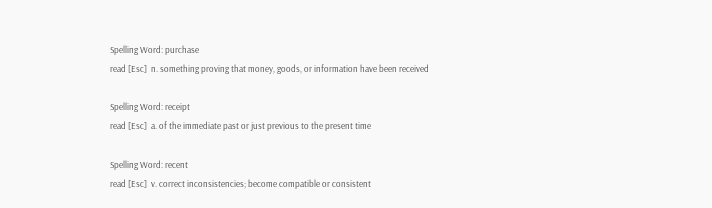Spelling Word: purchase
read [Esc]  n. something proving that money, goods, or information have been received

Spelling Word: receipt
read [Esc]  a. of the immediate past or just previous to the present time

Spelling Word: recent
read [Esc]  v. correct inconsistencies; become compatible or consistent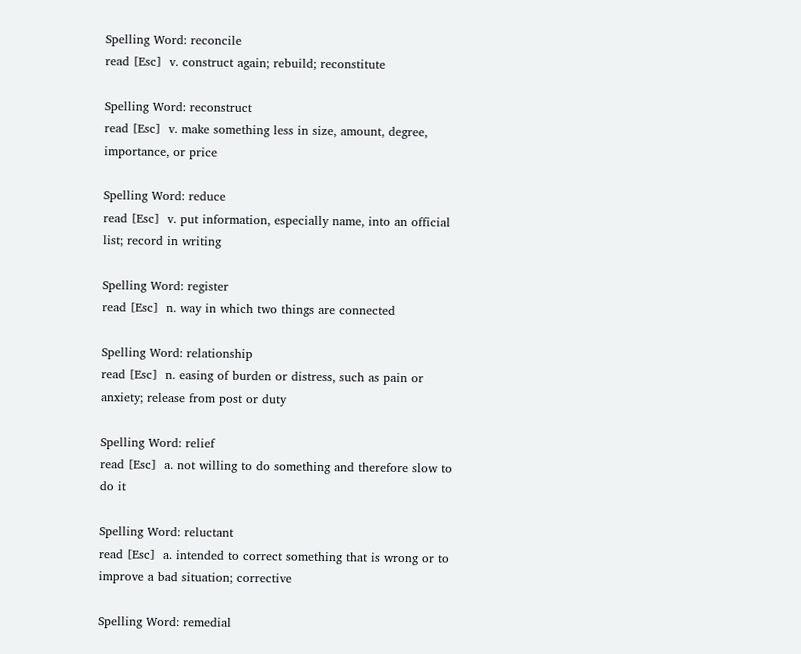Spelling Word: reconcile
read [Esc]  v. construct again; rebuild; reconstitute

Spelling Word: reconstruct
read [Esc]  v. make something less in size, amount, degree, importance, or price

Spelling Word: reduce
read [Esc]  v. put information, especially name, into an official list; record in writing

Spelling Word: register
read [Esc]  n. way in which two things are connected

Spelling Word: relationship
read [Esc]  n. easing of burden or distress, such as pain or anxiety; release from post or duty

Spelling Word: relief
read [Esc]  a. not willing to do something and therefore slow to do it

Spelling Word: reluctant
read [Esc]  a. intended to correct something that is wrong or to improve a bad situation; corrective

Spelling Word: remedial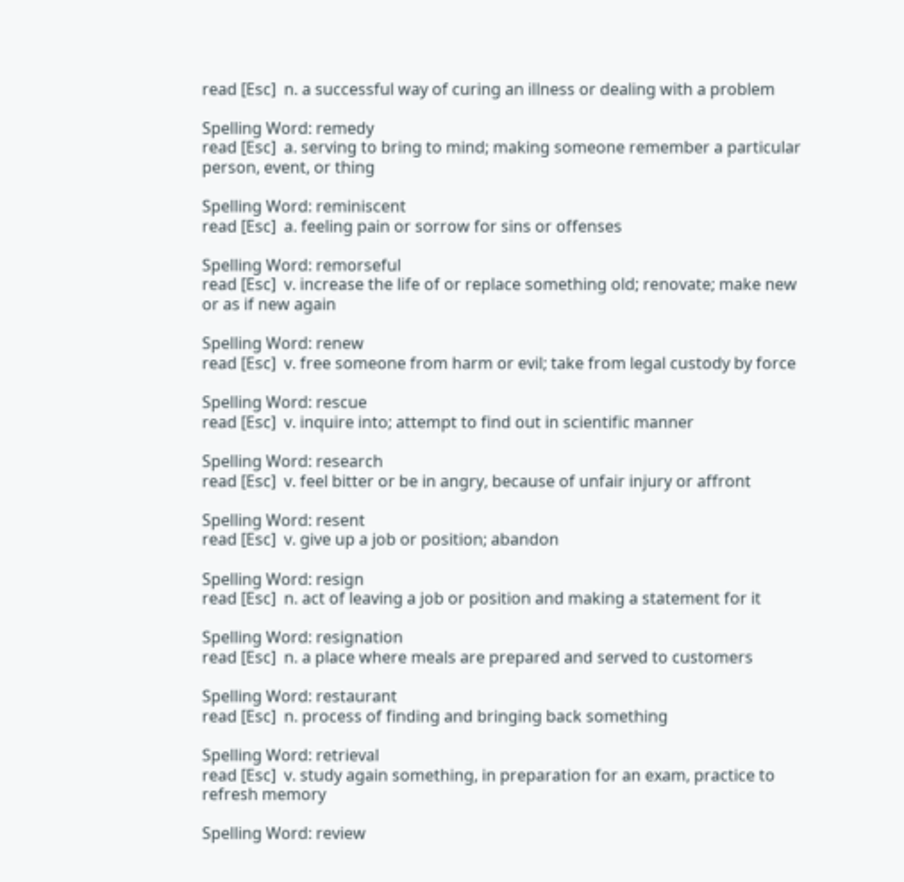read [Esc]  n. a successful way of curing an illness or dealing with a problem

Spelling Word: remedy
read [Esc]  a. serving to bring to mind; making someone remember a particular person, event, or thing

Spelling Word: reminiscent
read [Esc]  a. feeling pain or sorrow for sins or offenses

Spelling Word: remorseful
read [Esc]  v. increase the life of or replace something old; renovate; make new or as if new again

Spelling Word: renew
read [Esc]  v. free someone from harm or evil; take from legal custody by force

Spelling Word: rescue
read [Esc]  v. inquire into; attempt to find out in scientific manner

Spelling Word: research
read [Esc]  v. feel bitter or be in angry, because of unfair injury or affront

Spelling Word: resent
read [Esc]  v. give up a job or position; abandon

Spelling Word: resign
read [Esc]  n. act of leaving a job or position and making a statement for it

Spelling Word: resignation
read [Esc]  n. a place where meals are prepared and served to customers

Spelling Word: restaurant
read [Esc]  n. process of finding and bringing back something

Spelling Word: retrieval
read [Esc]  v. study again something, in preparation for an exam, practice to refresh memory

Spelling Word: review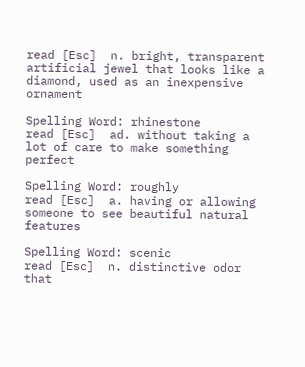read [Esc]  n. bright, transparent artificial jewel that looks like a diamond, used as an inexpensive ornament

Spelling Word: rhinestone
read [Esc]  ad. without taking a lot of care to make something perfect

Spelling Word: roughly
read [Esc]  a. having or allowing someone to see beautiful natural features

Spelling Word: scenic
read [Esc]  n. distinctive odor that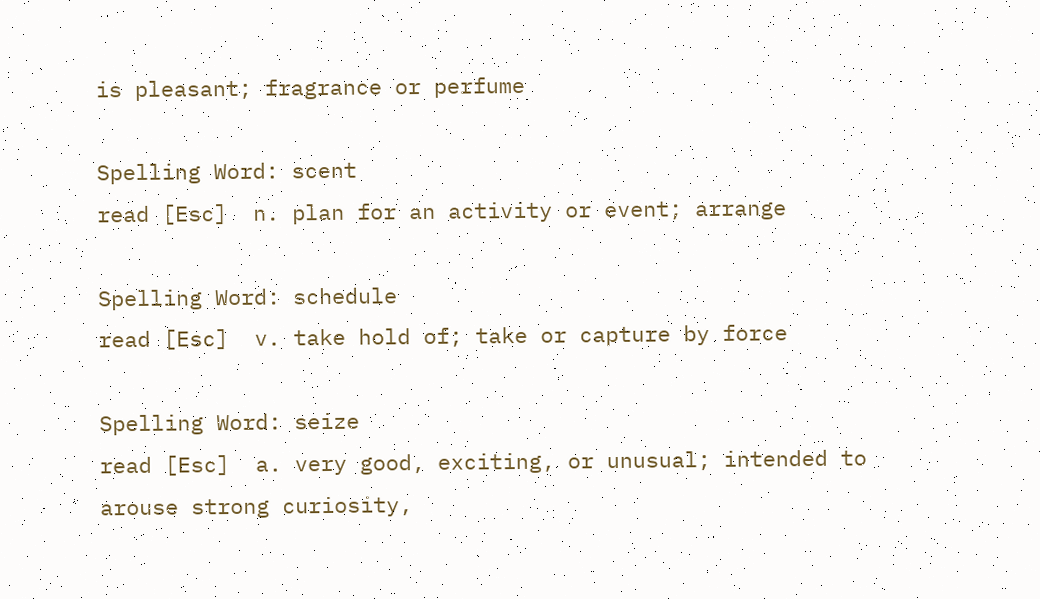is pleasant; fragrance or perfume

Spelling Word: scent
read [Esc]  n. plan for an activity or event; arrange

Spelling Word: schedule
read [Esc]  v. take hold of; take or capture by force

Spelling Word: seize
read [Esc]  a. very good, exciting, or unusual; intended to arouse strong curiosity,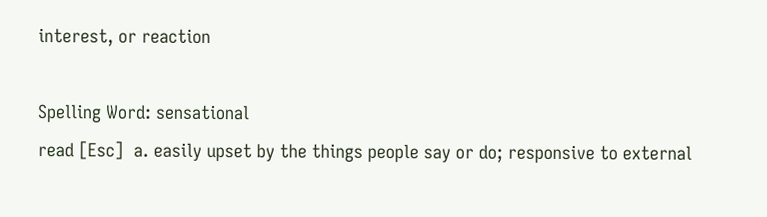interest, or reaction

Spelling Word: sensational
read [Esc]  a. easily upset by the things people say or do; responsive to external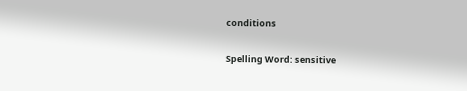conditions

Spelling Word: sensitive